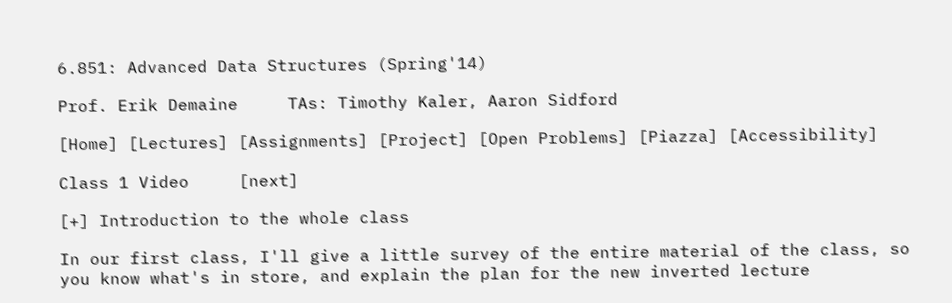6.851: Advanced Data Structures (Spring'14)

Prof. Erik Demaine     TAs: Timothy Kaler, Aaron Sidford

[Home] [Lectures] [Assignments] [Project] [Open Problems] [Piazza] [Accessibility]

Class 1 Video     [next]

[+] Introduction to the whole class

In our first class, I'll give a little survey of the entire material of the class, so you know what's in store, and explain the plan for the new inverted lecture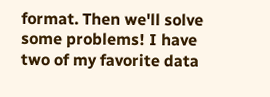format. Then we'll solve some problems! I have two of my favorite data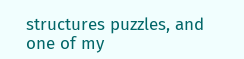structures puzzles, and one of my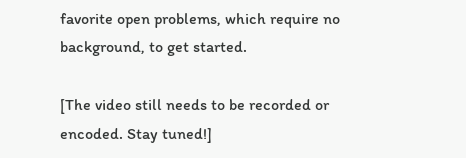favorite open problems, which require no background, to get started.

[The video still needs to be recorded or encoded. Stay tuned!]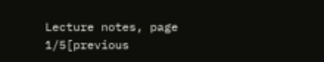Lecture notes, page 1/5[previous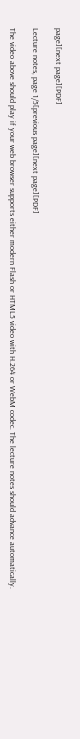page][next page][PDF]

Lecture notes, page 1/5[previous page][next page][PDF]

The video above should play if your web browser supports either modern Flash or HTML5 video with H.264 or WebM codec. The lecture notes should advance automatically.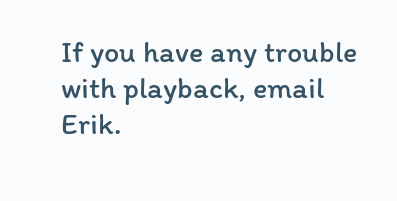If you have any trouble with playback, email Erik.